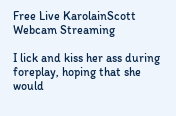Free Live KarolainScott Webcam Streaming

I lick and kiss her ass during foreplay, hoping that she would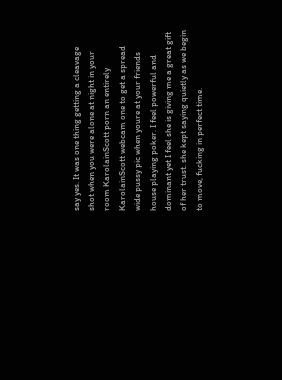say yes. It was one thing getting a cleavage shot when you were alone at night in your room KarolainScott porn an entirely KarolainScott webcam one to get a spread wide pussy pic when youre at your friends house playing poker. I feel powerful and dominant yet I feel she is giving me a great gift of her trust. she kept saying quietly as we begin to move, fucking in perfect time.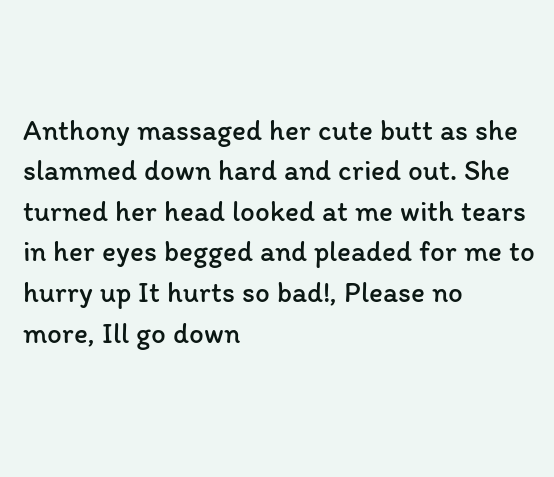Anthony massaged her cute butt as she slammed down hard and cried out. She turned her head looked at me with tears in her eyes begged and pleaded for me to hurry up It hurts so bad!, Please no more, Ill go down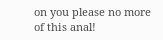on you please no more of this anal!